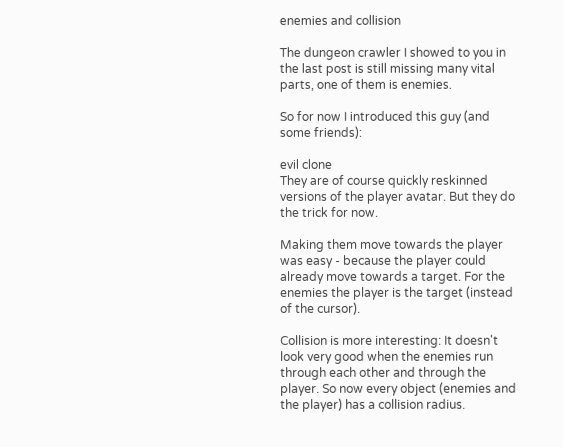enemies and collision

The dungeon crawler I showed to you in the last post is still missing many vital parts, one of them is enemies.

So for now I introduced this guy (and some friends):

evil clone
They are of course quickly reskinned versions of the player avatar. But they do the trick for now.

Making them move towards the player was easy - because the player could already move towards a target. For the enemies the player is the target (instead of the cursor).

Collision is more interesting: It doesn't look very good when the enemies run through each other and through the player. So now every object (enemies and the player) has a collision radius.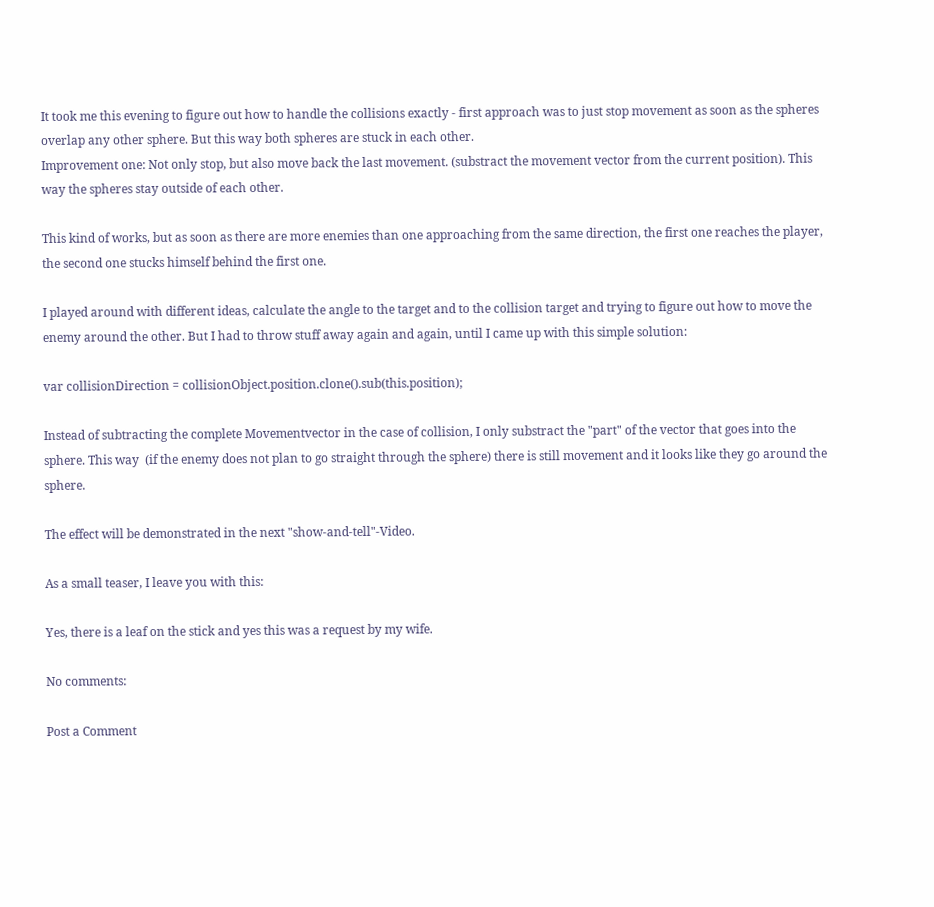It took me this evening to figure out how to handle the collisions exactly - first approach was to just stop movement as soon as the spheres overlap any other sphere. But this way both spheres are stuck in each other.
Improvement one: Not only stop, but also move back the last movement. (substract the movement vector from the current position). This way the spheres stay outside of each other.

This kind of works, but as soon as there are more enemies than one approaching from the same direction, the first one reaches the player, the second one stucks himself behind the first one.

I played around with different ideas, calculate the angle to the target and to the collision target and trying to figure out how to move the enemy around the other. But I had to throw stuff away again and again, until I came up with this simple solution:

var collisionDirection = collisionObject.position.clone().sub(this.position);

Instead of subtracting the complete Movementvector in the case of collision, I only substract the "part" of the vector that goes into the sphere. This way  (if the enemy does not plan to go straight through the sphere) there is still movement and it looks like they go around the sphere.

The effect will be demonstrated in the next "show-and-tell"-Video.

As a small teaser, I leave you with this:

Yes, there is a leaf on the stick and yes this was a request by my wife.

No comments:

Post a Comment